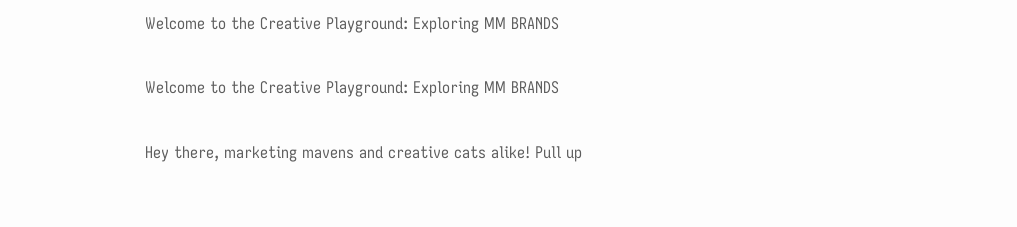Welcome to the Creative Playground: Exploring MM BRANDS

Welcome to the Creative Playground: Exploring MM BRANDS

Hey there, marketing mavens and creative cats alike! Pull up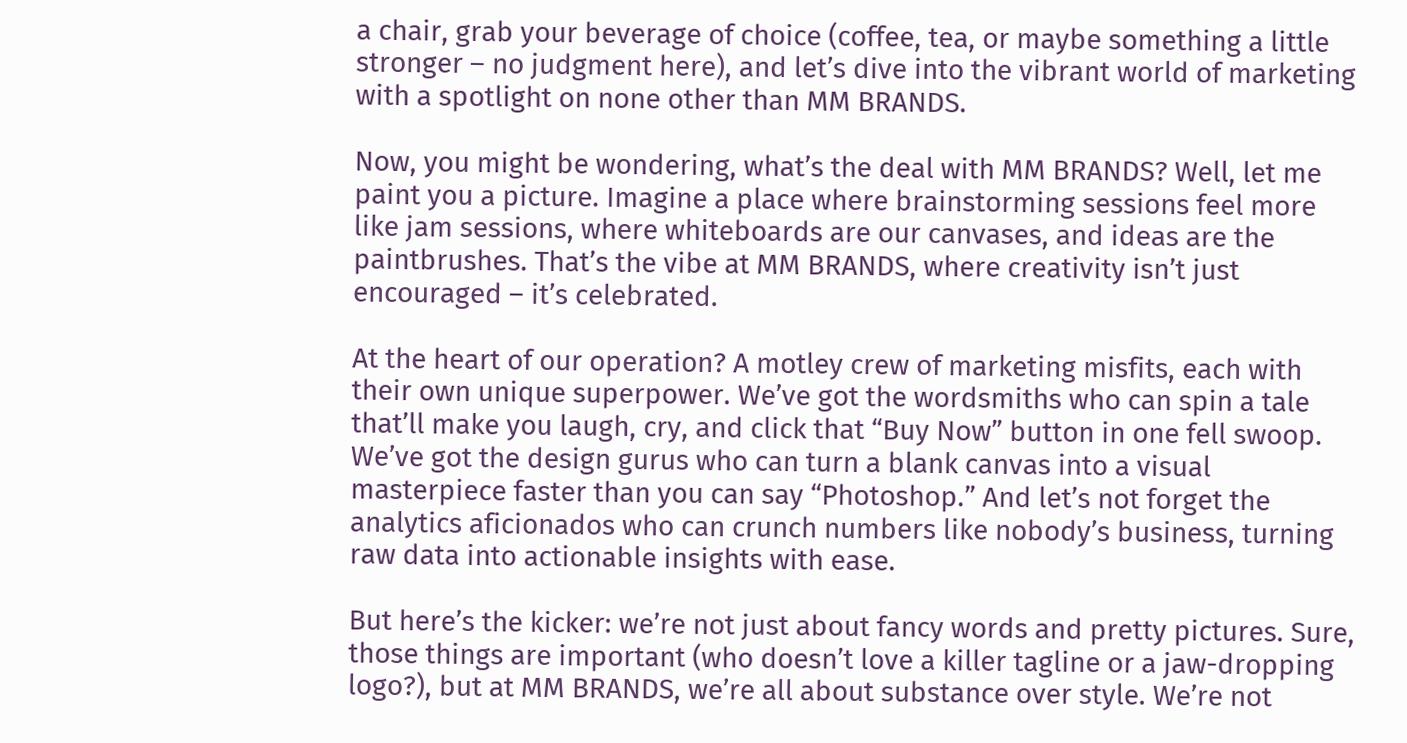a chair, grab your beverage of choice (coffee, tea, or maybe something a little stronger – no judgment here), and let’s dive into the vibrant world of marketing with a spotlight on none other than MM BRANDS.

Now, you might be wondering, what’s the deal with MM BRANDS? Well, let me paint you a picture. Imagine a place where brainstorming sessions feel more like jam sessions, where whiteboards are our canvases, and ideas are the paintbrushes. That’s the vibe at MM BRANDS, where creativity isn’t just encouraged – it’s celebrated.

At the heart of our operation? A motley crew of marketing misfits, each with their own unique superpower. We’ve got the wordsmiths who can spin a tale that’ll make you laugh, cry, and click that “Buy Now” button in one fell swoop. We’ve got the design gurus who can turn a blank canvas into a visual masterpiece faster than you can say “Photoshop.” And let’s not forget the analytics aficionados who can crunch numbers like nobody’s business, turning raw data into actionable insights with ease.

But here’s the kicker: we’re not just about fancy words and pretty pictures. Sure, those things are important (who doesn’t love a killer tagline or a jaw-dropping logo?), but at MM BRANDS, we’re all about substance over style. We’re not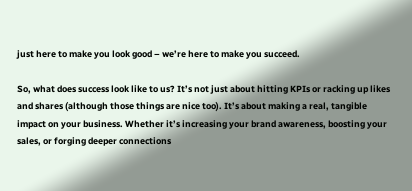just here to make you look good – we’re here to make you succeed.

So, what does success look like to us? It’s not just about hitting KPIs or racking up likes and shares (although those things are nice too). It’s about making a real, tangible impact on your business. Whether it’s increasing your brand awareness, boosting your sales, or forging deeper connections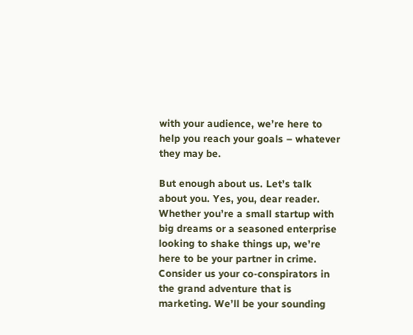with your audience, we’re here to help you reach your goals – whatever they may be.

But enough about us. Let’s talk about you. Yes, you, dear reader. Whether you’re a small startup with big dreams or a seasoned enterprise looking to shake things up, we’re here to be your partner in crime. Consider us your co-conspirators in the grand adventure that is marketing. We’ll be your sounding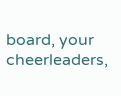board, your cheerleaders,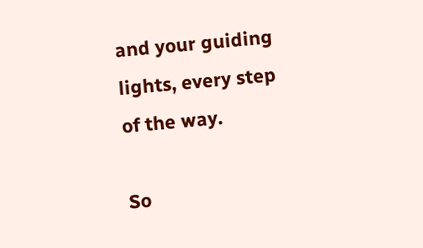and your guiding lights, every step of the way.

So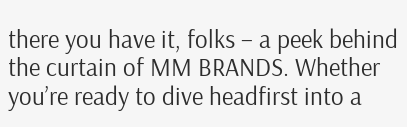there you have it, folks – a peek behind the curtain of MM BRANDS. Whether you’re ready to dive headfirst into a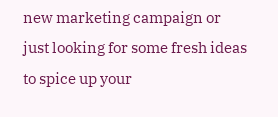new marketing campaign or just looking for some fresh ideas to spice up your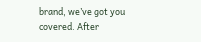brand, we’ve got you covered. After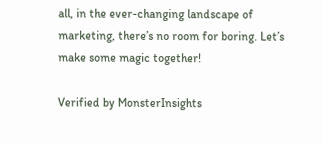all, in the ever-changing landscape of marketing, there’s no room for boring. Let’s make some magic together!

Verified by MonsterInsights